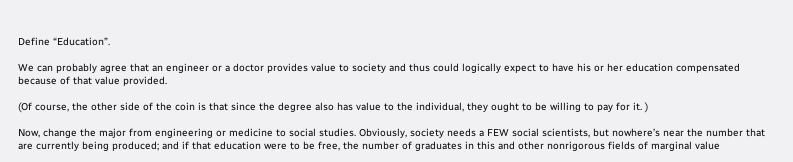Define “Education”.

We can probably agree that an engineer or a doctor provides value to society and thus could logically expect to have his or her education compensated because of that value provided.

(Of course, the other side of the coin is that since the degree also has value to the individual, they ought to be willing to pay for it. )

Now, change the major from engineering or medicine to social studies. Obviously, society needs a FEW social scientists, but nowhere’s near the number that are currently being produced; and if that education were to be free, the number of graduates in this and other nonrigorous fields of marginal value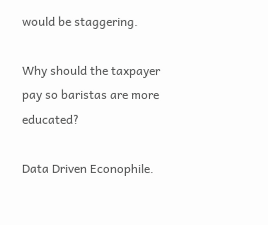would be staggering.

Why should the taxpayer pay so baristas are more educated?

Data Driven Econophile.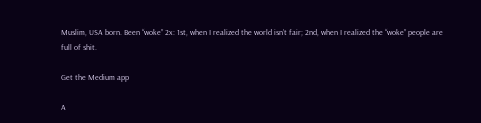Muslim, USA born. Been “woke” 2x: 1st, when I realized the world isn’t fair; 2nd, when I realized the “woke” people are full of shit.

Get the Medium app

A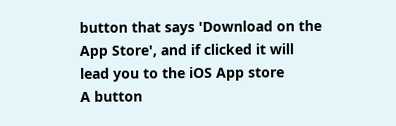button that says 'Download on the App Store', and if clicked it will lead you to the iOS App store
A button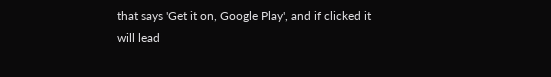that says 'Get it on, Google Play', and if clicked it will lead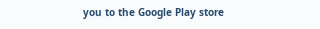you to the Google Play store